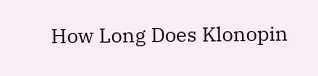How Long Does Klonopin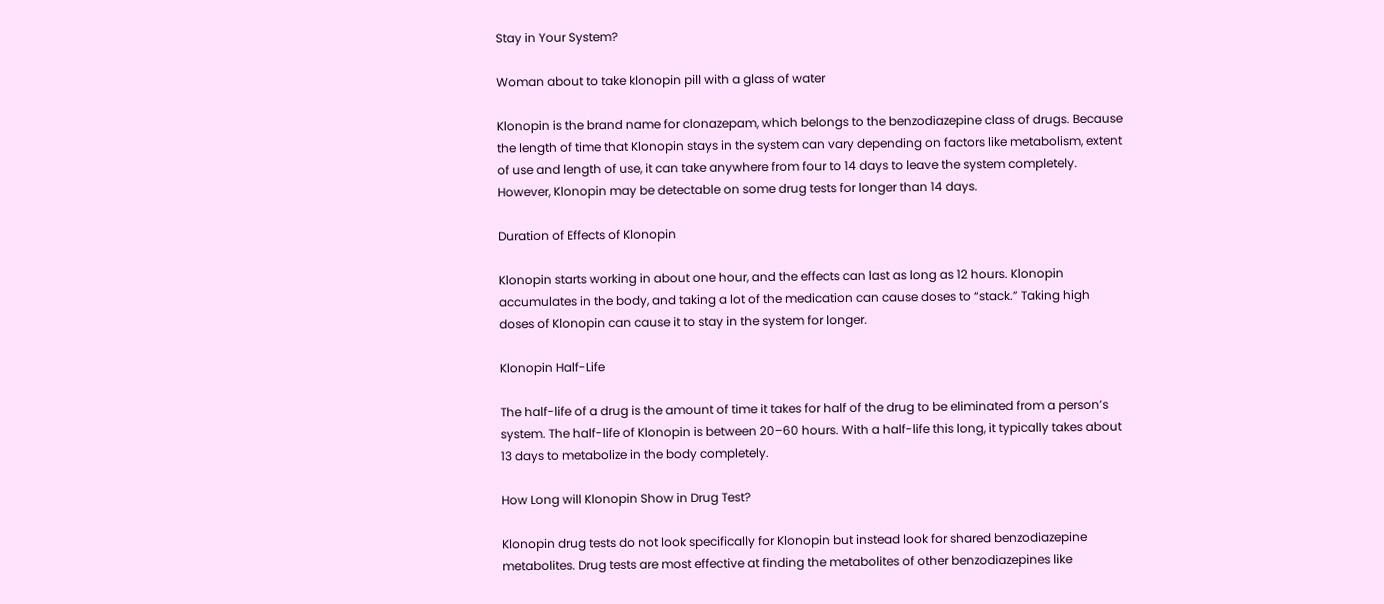Stay in Your System?

Woman about to take klonopin pill with a glass of water

Klonopin is the brand name for clonazepam, which belongs to the benzodiazepine class of drugs. Because the length of time that Klonopin stays in the system can vary depending on factors like metabolism, extent of use and length of use, it can take anywhere from four to 14 days to leave the system completely. However, Klonopin may be detectable on some drug tests for longer than 14 days.

Duration of Effects of Klonopin

Klonopin starts working in about one hour, and the effects can last as long as 12 hours. Klonopin accumulates in the body, and taking a lot of the medication can cause doses to “stack.” Taking high doses of Klonopin can cause it to stay in the system for longer.

Klonopin Half-Life

The half-life of a drug is the amount of time it takes for half of the drug to be eliminated from a person’s system. The half-life of Klonopin is between 20–60 hours. With a half-life this long, it typically takes about 13 days to metabolize in the body completely.

How Long will Klonopin Show in Drug Test?

Klonopin drug tests do not look specifically for Klonopin but instead look for shared benzodiazepine metabolites. Drug tests are most effective at finding the metabolites of other benzodiazepines like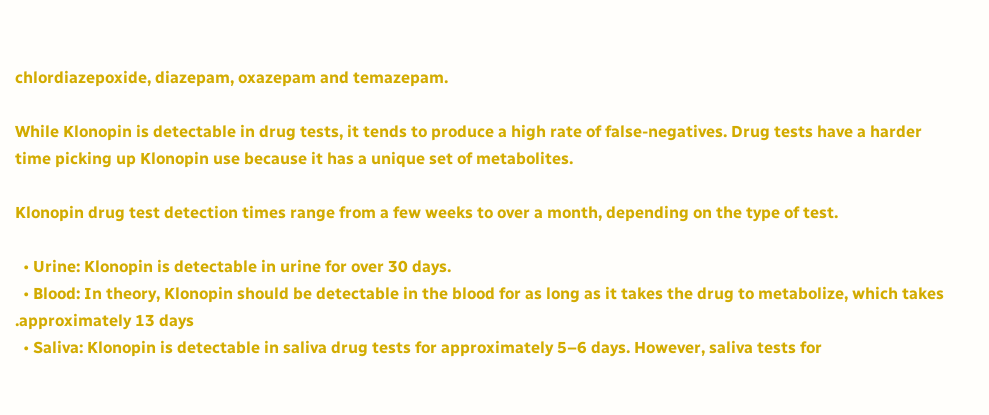chlordiazepoxide, diazepam, oxazepam and temazepam.

While Klonopin is detectable in drug tests, it tends to produce a high rate of false-negatives. Drug tests have a harder time picking up Klonopin use because it has a unique set of metabolites.

Klonopin drug test detection times range from a few weeks to over a month, depending on the type of test.

  • Urine: Klonopin is detectable in urine for over 30 days.
  • Blood: In theory, Klonopin should be detectable in the blood for as long as it takes the drug to metabolize, which takes .approximately 13 days
  • Saliva: Klonopin is detectable in saliva drug tests for approximately 5–6 days. However, saliva tests for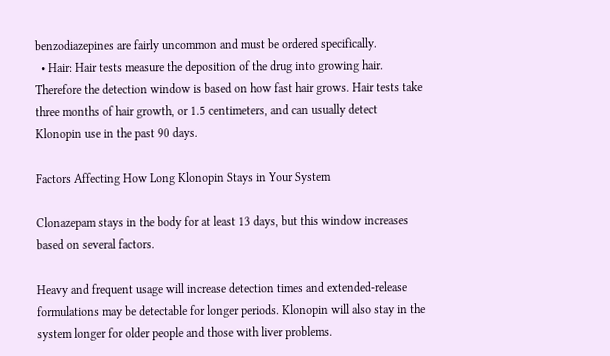benzodiazepines are fairly uncommon and must be ordered specifically.
  • Hair: Hair tests measure the deposition of the drug into growing hair. Therefore the detection window is based on how fast hair grows. Hair tests take three months of hair growth, or 1.5 centimeters, and can usually detect Klonopin use in the past 90 days.

Factors Affecting How Long Klonopin Stays in Your System

Clonazepam stays in the body for at least 13 days, but this window increases based on several factors.

Heavy and frequent usage will increase detection times and extended-release formulations may be detectable for longer periods. Klonopin will also stay in the system longer for older people and those with liver problems.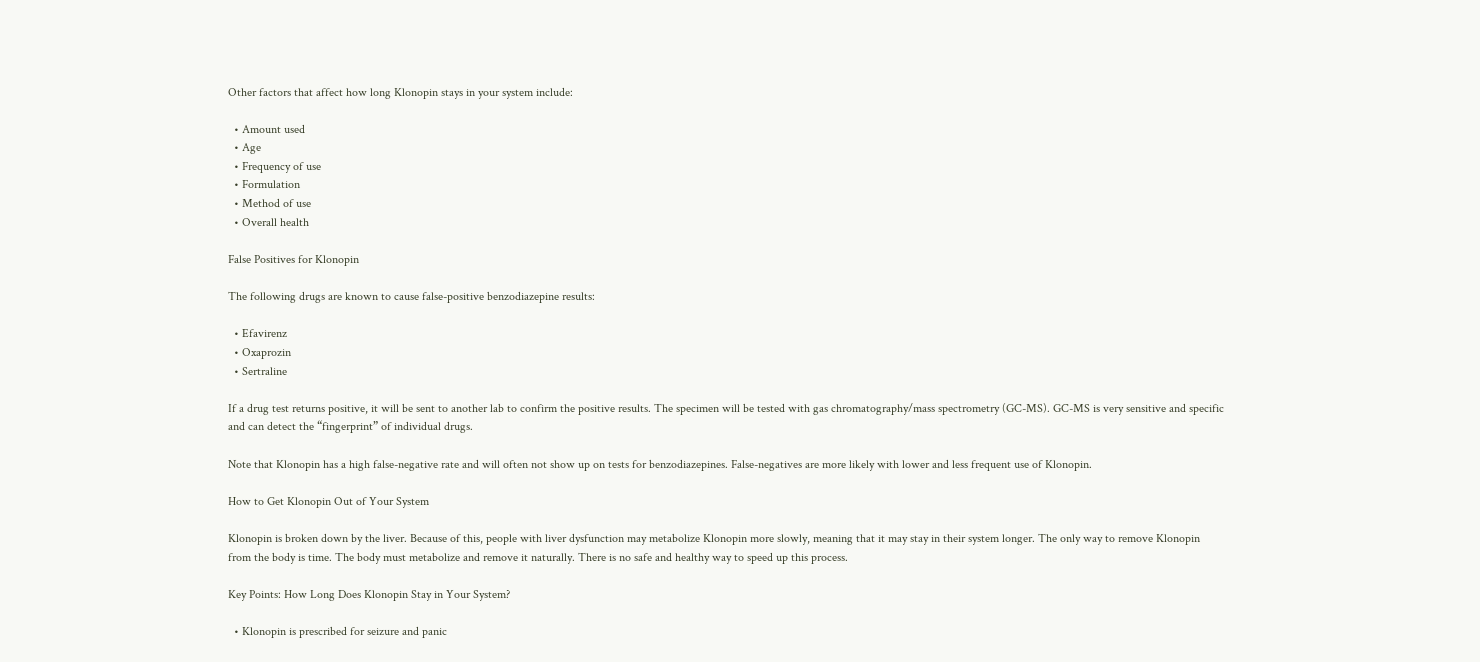Other factors that affect how long Klonopin stays in your system include:

  • Amount used
  • Age
  • Frequency of use
  • Formulation
  • Method of use
  • Overall health

False Positives for Klonopin

The following drugs are known to cause false-positive benzodiazepine results:

  • Efavirenz
  • Oxaprozin
  • Sertraline

If a drug test returns positive, it will be sent to another lab to confirm the positive results. The specimen will be tested with gas chromatography/mass spectrometry (GC-MS). GC-MS is very sensitive and specific and can detect the “fingerprint” of individual drugs.

Note that Klonopin has a high false-negative rate and will often not show up on tests for benzodiazepines. False-negatives are more likely with lower and less frequent use of Klonopin.

How to Get Klonopin Out of Your System

Klonopin is broken down by the liver. Because of this, people with liver dysfunction may metabolize Klonopin more slowly, meaning that it may stay in their system longer. The only way to remove Klonopin from the body is time. The body must metabolize and remove it naturally. There is no safe and healthy way to speed up this process.

Key Points: How Long Does Klonopin Stay in Your System?

  • Klonopin is prescribed for seizure and panic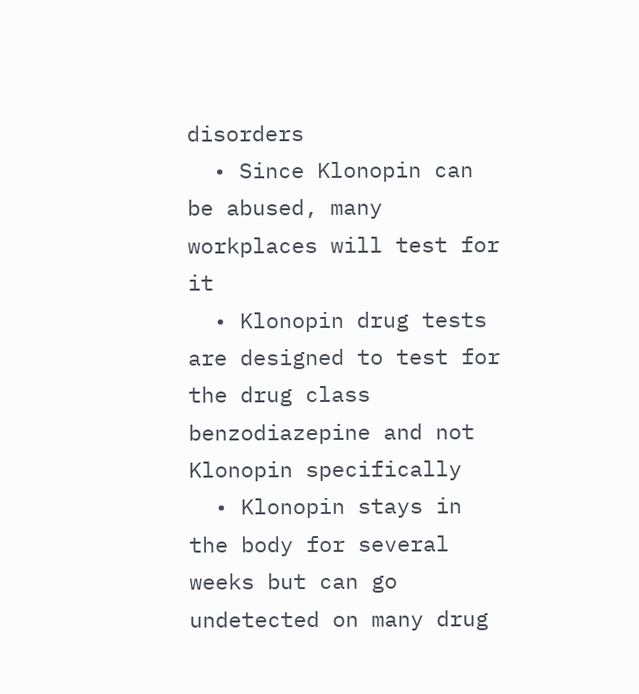disorders
  • Since Klonopin can be abused, many workplaces will test for it
  • Klonopin drug tests are designed to test for the drug class benzodiazepine and not Klonopin specifically
  • Klonopin stays in the body for several weeks but can go undetected on many drug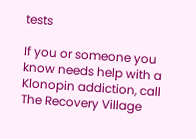tests

If you or someone you know needs help with a Klonopin addiction, call The Recovery Village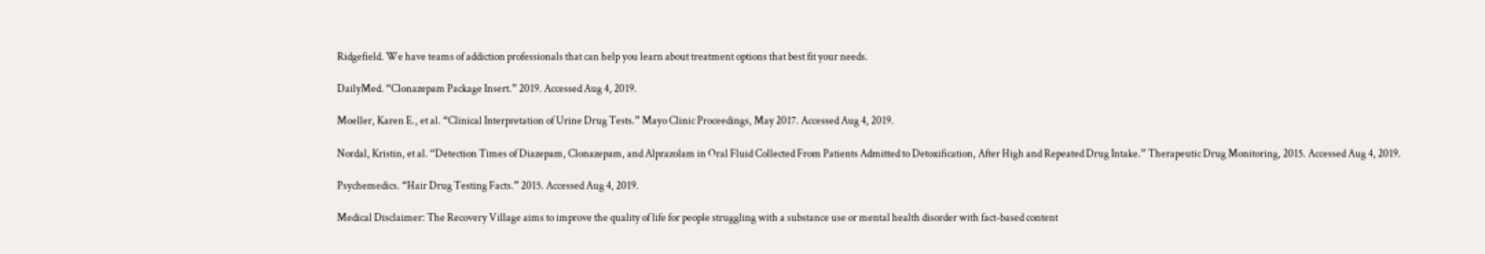Ridgefield. We have teams of addiction professionals that can help you learn about treatment options that best fit your needs.

DailyMed. “Clonazepam Package Insert.” 2019. Accessed Aug 4, 2019.

Moeller, Karen E., et al. “Clinical Interpretation of Urine Drug Tests.” Mayo Clinic Proceedings, May 2017. Accessed Aug 4, 2019.

Nordal, Kristin, et al. “Detection Times of Diazepam, Clonazepam, and Alprazolam in Oral Fluid Collected From Patients Admitted to Detoxification, After High and Repeated Drug Intake.” Therapeutic Drug Monitoring, 2015. Accessed Aug 4, 2019.

Psychemedics. “Hair Drug Testing Facts.” 2015. Accessed Aug 4, 2019.

Medical Disclaimer: The Recovery Village aims to improve the quality of life for people struggling with a substance use or mental health disorder with fact-based content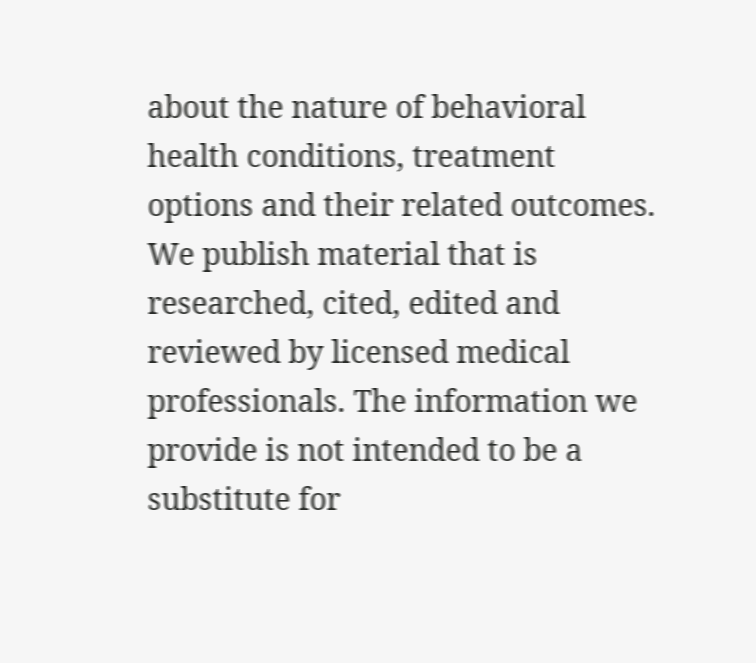about the nature of behavioral health conditions, treatment options and their related outcomes. We publish material that is researched, cited, edited and reviewed by licensed medical professionals. The information we provide is not intended to be a substitute for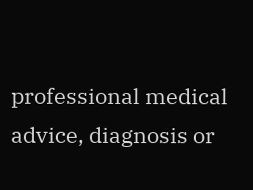professional medical advice, diagnosis or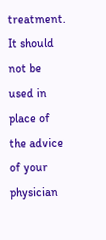treatment. It should not be used in place of the advice of your physician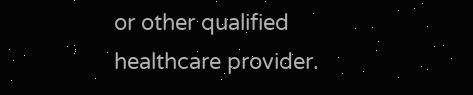or other qualified healthcare provider.